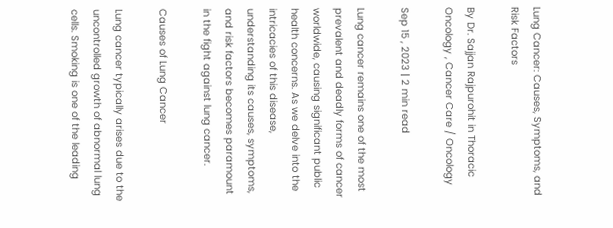Lung Cancer: Causes, Symptoms, and Risk Factors

By Dr. Sajjan Rajpurohit in Thoracic Oncology , Cancer Care / Oncology

Sep 15 , 2023 | 2 min read

Lung cancer remains one of the most prevalent and deadly forms of cancer worldwide, causing significant public health concerns. As we delve into the intricacies of this disease, understanding its causes, symptoms, and risk factors becomes paramount in the fight against lung cancer.

Causes of Lung Cancer

Lung cancer typically arises due to the uncontrolled growth of abnormal lung cells. Smoking is one of the leading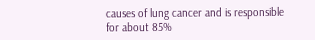causes of lung cancer and is responsible for about 85%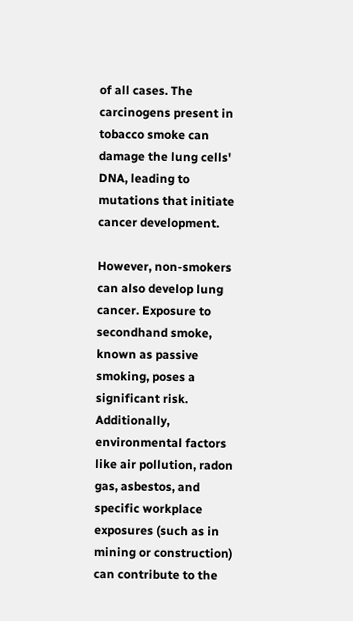of all cases. The carcinogens present in tobacco smoke can damage the lung cells' DNA, leading to mutations that initiate cancer development.

However, non-smokers can also develop lung cancer. Exposure to secondhand smoke, known as passive smoking, poses a significant risk. Additionally, environmental factors like air pollution, radon gas, asbestos, and specific workplace exposures (such as in mining or construction) can contribute to the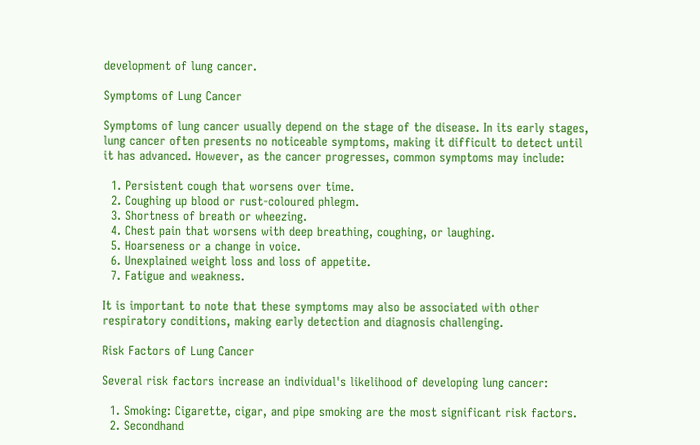development of lung cancer.

Symptoms of Lung Cancer

Symptoms of lung cancer usually depend on the stage of the disease. In its early stages, lung cancer often presents no noticeable symptoms, making it difficult to detect until it has advanced. However, as the cancer progresses, common symptoms may include:

  1. Persistent cough that worsens over time.
  2. Coughing up blood or rust-coloured phlegm.
  3. Shortness of breath or wheezing.
  4. Chest pain that worsens with deep breathing, coughing, or laughing.
  5. Hoarseness or a change in voice.
  6. Unexplained weight loss and loss of appetite.
  7. Fatigue and weakness.

It is important to note that these symptoms may also be associated with other respiratory conditions, making early detection and diagnosis challenging.

Risk Factors of Lung Cancer

Several risk factors increase an individual's likelihood of developing lung cancer:

  1. Smoking: Cigarette, cigar, and pipe smoking are the most significant risk factors.
  2. Secondhand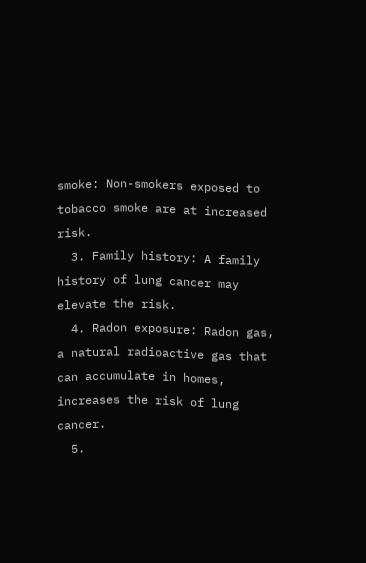smoke: Non-smokers exposed to tobacco smoke are at increased risk.
  3. Family history: A family history of lung cancer may elevate the risk.
  4. Radon exposure: Radon gas, a natural radioactive gas that can accumulate in homes, increases the risk of lung cancer.
  5.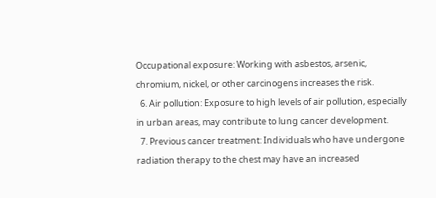Occupational exposure: Working with asbestos, arsenic, chromium, nickel, or other carcinogens increases the risk.
  6. Air pollution: Exposure to high levels of air pollution, especially in urban areas, may contribute to lung cancer development.
  7. Previous cancer treatment: Individuals who have undergone radiation therapy to the chest may have an increased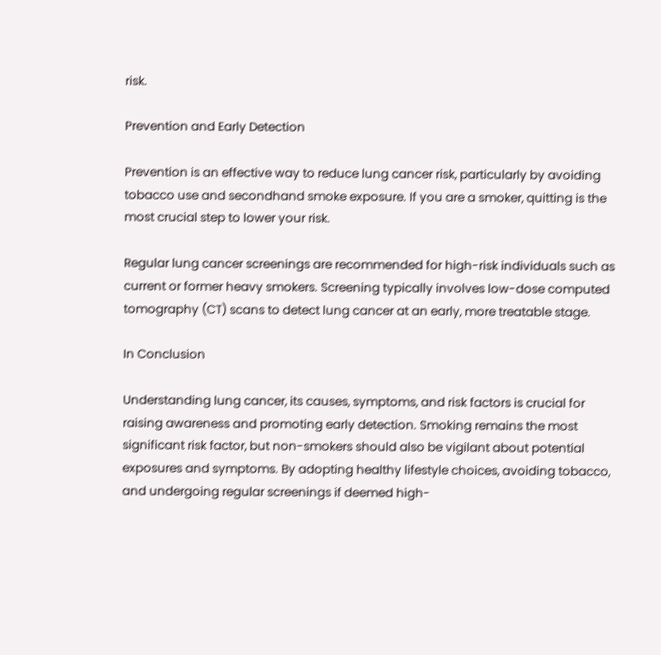risk.

Prevention and Early Detection

Prevention is an effective way to reduce lung cancer risk, particularly by avoiding tobacco use and secondhand smoke exposure. If you are a smoker, quitting is the most crucial step to lower your risk.

Regular lung cancer screenings are recommended for high-risk individuals such as current or former heavy smokers. Screening typically involves low-dose computed tomography (CT) scans to detect lung cancer at an early, more treatable stage.

In Conclusion

Understanding lung cancer, its causes, symptoms, and risk factors is crucial for raising awareness and promoting early detection. Smoking remains the most significant risk factor, but non-smokers should also be vigilant about potential exposures and symptoms. By adopting healthy lifestyle choices, avoiding tobacco, and undergoing regular screenings if deemed high-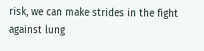risk, we can make strides in the fight against lung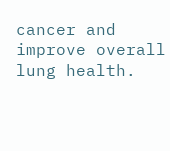cancer and improve overall lung health.